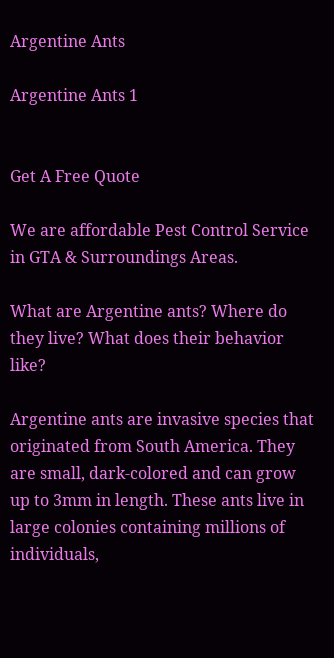Argentine Ants

Argentine Ants 1


Get A Free Quote

We are affordable Pest Control Service in GTA & Surroundings Areas.

What are Argentine ants? Where do they live? What does their behavior like?

Argentine ants are invasive species that originated from South America. They are small, dark-colored and can grow up to 3mm in length. These ants live in large colonies containing millions of individuals,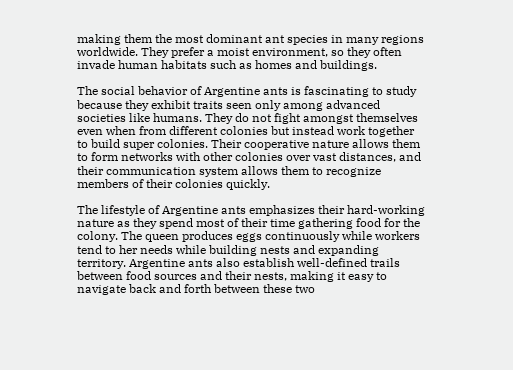making them the most dominant ant species in many regions worldwide. They prefer a moist environment, so they often invade human habitats such as homes and buildings.

The social behavior of Argentine ants is fascinating to study because they exhibit traits seen only among advanced societies like humans. They do not fight amongst themselves even when from different colonies but instead work together to build super colonies. Their cooperative nature allows them to form networks with other colonies over vast distances, and their communication system allows them to recognize members of their colonies quickly.

The lifestyle of Argentine ants emphasizes their hard-working nature as they spend most of their time gathering food for the colony. The queen produces eggs continuously while workers tend to her needs while building nests and expanding territory. Argentine ants also establish well-defined trails between food sources and their nests, making it easy to navigate back and forth between these two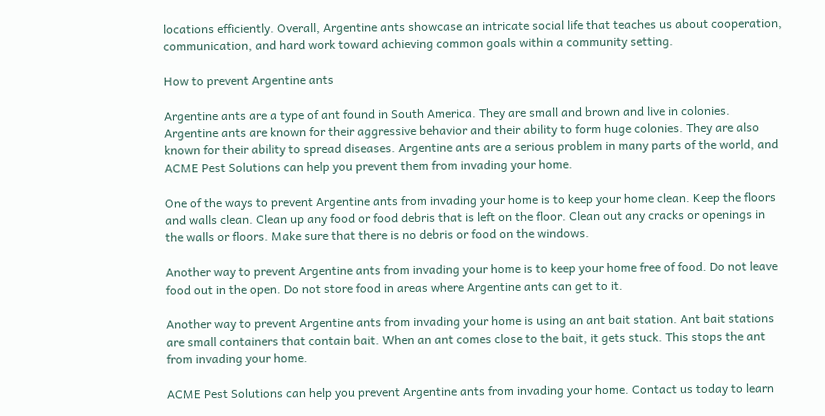locations efficiently. Overall, Argentine ants showcase an intricate social life that teaches us about cooperation, communication, and hard work toward achieving common goals within a community setting.

How to prevent Argentine ants

Argentine ants are a type of ant found in South America. They are small and brown and live in colonies. Argentine ants are known for their aggressive behavior and their ability to form huge colonies. They are also known for their ability to spread diseases. Argentine ants are a serious problem in many parts of the world, and ACME Pest Solutions can help you prevent them from invading your home.

One of the ways to prevent Argentine ants from invading your home is to keep your home clean. Keep the floors and walls clean. Clean up any food or food debris that is left on the floor. Clean out any cracks or openings in the walls or floors. Make sure that there is no debris or food on the windows.

Another way to prevent Argentine ants from invading your home is to keep your home free of food. Do not leave food out in the open. Do not store food in areas where Argentine ants can get to it.

Another way to prevent Argentine ants from invading your home is using an ant bait station. Ant bait stations are small containers that contain bait. When an ant comes close to the bait, it gets stuck. This stops the ant from invading your home.

ACME Pest Solutions can help you prevent Argentine ants from invading your home. Contact us today to learn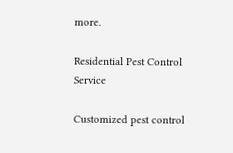more.

Residential Pest Control Service

Customized pest control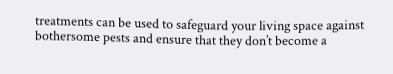treatments can be used to safeguard your living space against bothersome pests and ensure that they don’t become a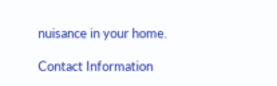nuisance in your home.

Contact Information